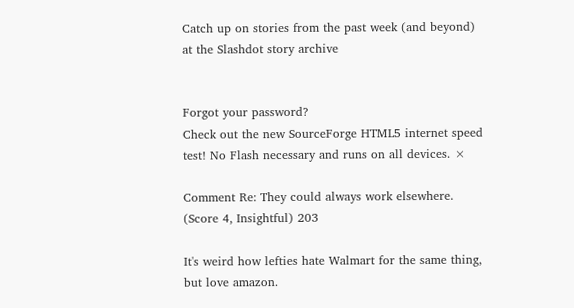Catch up on stories from the past week (and beyond) at the Slashdot story archive


Forgot your password?
Check out the new SourceForge HTML5 internet speed test! No Flash necessary and runs on all devices. ×

Comment Re: They could always work elsewhere. (Score 4, Insightful) 203

It's weird how lefties hate Walmart for the same thing, but love amazon.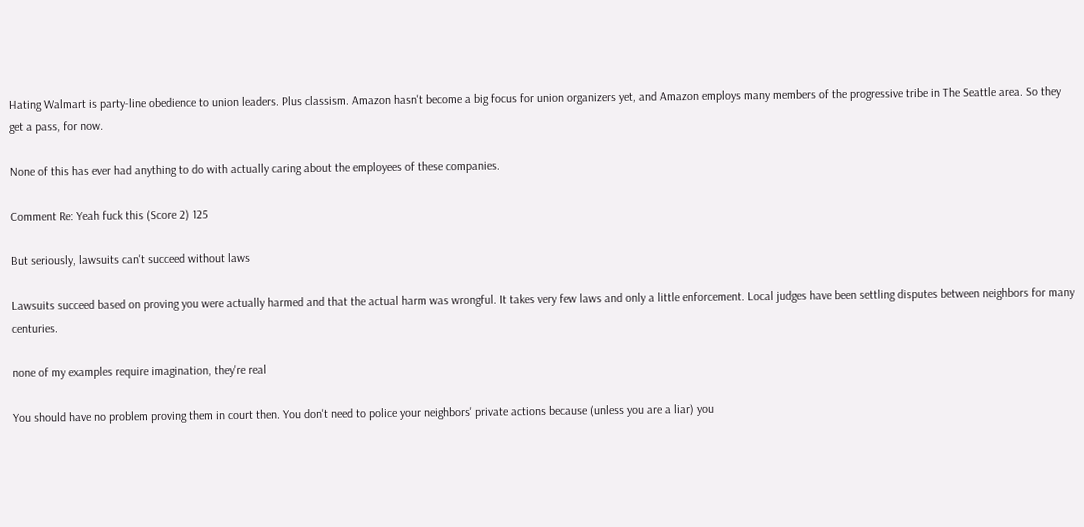Hating Walmart is party-line obedience to union leaders. Plus classism. Amazon hasn't become a big focus for union organizers yet, and Amazon employs many members of the progressive tribe in The Seattle area. So they get a pass, for now.

None of this has ever had anything to do with actually caring about the employees of these companies.

Comment Re: Yeah fuck this (Score 2) 125

But seriously, lawsuits can't succeed without laws

Lawsuits succeed based on proving you were actually harmed and that the actual harm was wrongful. It takes very few laws and only a little enforcement. Local judges have been settling disputes between neighbors for many centuries.

none of my examples require imagination, they're real

You should have no problem proving them in court then. You don't need to police your neighbors' private actions because (unless you are a liar) you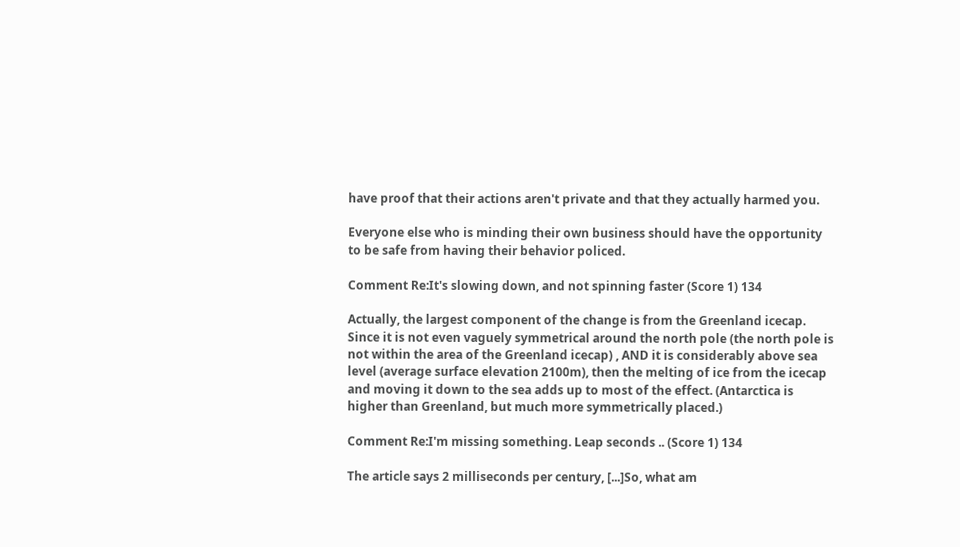have proof that their actions aren't private and that they actually harmed you.

Everyone else who is minding their own business should have the opportunity to be safe from having their behavior policed.

Comment Re:It's slowing down, and not spinning faster (Score 1) 134

Actually, the largest component of the change is from the Greenland icecap. Since it is not even vaguely symmetrical around the north pole (the north pole is not within the area of the Greenland icecap) , AND it is considerably above sea level (average surface elevation 2100m), then the melting of ice from the icecap and moving it down to the sea adds up to most of the effect. (Antarctica is higher than Greenland, but much more symmetrically placed.)

Comment Re:I'm missing something. Leap seconds .. (Score 1) 134

The article says 2 milliseconds per century, [...]So, what am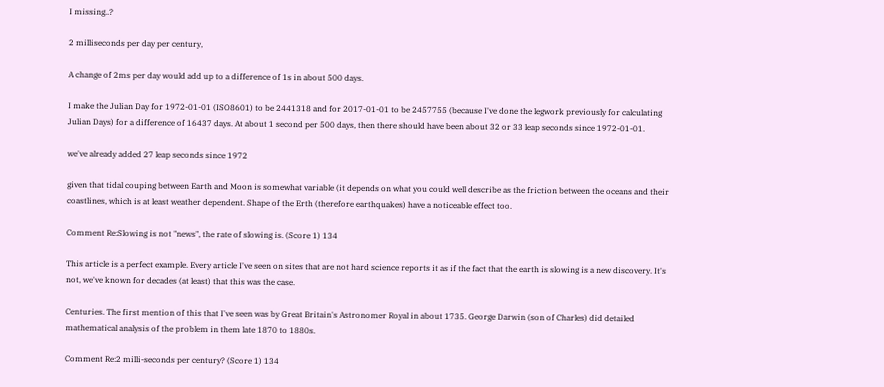I missing..?

2 milliseconds per day per century,

A change of 2ms per day would add up to a difference of 1s in about 500 days.

I make the Julian Day for 1972-01-01 (ISO8601) to be 2441318 and for 2017-01-01 to be 2457755 (because I've done the legwork previously for calculating Julian Days) for a difference of 16437 days. At about 1 second per 500 days, then there should have been about 32 or 33 leap seconds since 1972-01-01.

we've already added 27 leap seconds since 1972

given that tidal couping between Earth and Moon is somewhat variable (it depends on what you could well describe as the friction between the oceans and their coastlines, which is at least weather dependent. Shape of the Erth (therefore earthquakes) have a noticeable effect too.

Comment Re:Slowing is not "news", the rate of slowing is. (Score 1) 134

This article is a perfect example. Every article I've seen on sites that are not hard science reports it as if the fact that the earth is slowing is a new discovery. It's not, we've known for decades (at least) that this was the case.

Centuries. The first mention of this that I've seen was by Great Britain's Astronomer Royal in about 1735. George Darwin (son of Charles) did detailed mathematical analysis of the problem in them late 1870 to 1880s.

Comment Re:2 milli-seconds per century? (Score 1) 134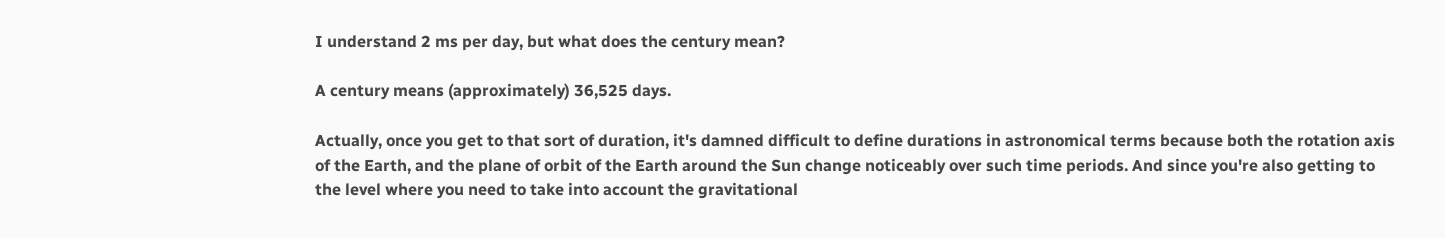I understand 2 ms per day, but what does the century mean?

A century means (approximately) 36,525 days.

Actually, once you get to that sort of duration, it's damned difficult to define durations in astronomical terms because both the rotation axis of the Earth, and the plane of orbit of the Earth around the Sun change noticeably over such time periods. And since you're also getting to the level where you need to take into account the gravitational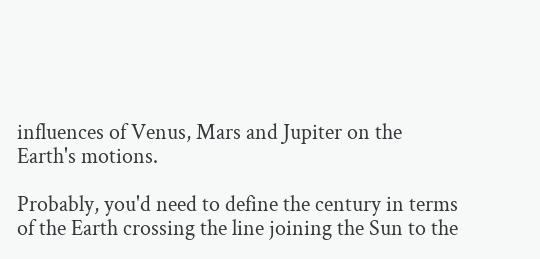influences of Venus, Mars and Jupiter on the Earth's motions.

Probably, you'd need to define the century in terms of the Earth crossing the line joining the Sun to the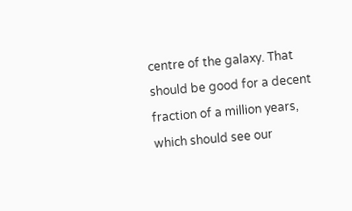centre of the galaxy. That should be good for a decent fraction of a million years, which should see our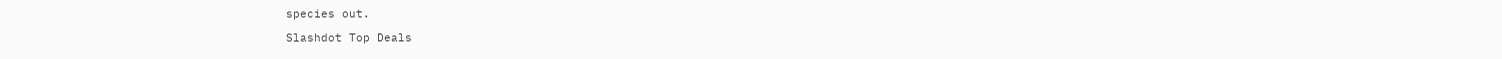species out.

Slashdot Top Deals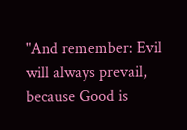"And remember: Evil will always prevail, because Good is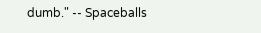dumb." -- Spaceballs